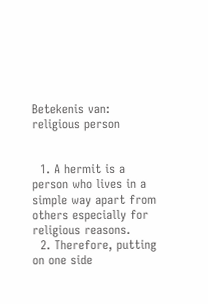Betekenis van:
religious person


  1. A hermit is a person who lives in a simple way apart from others especially for religious reasons.
  2. Therefore, putting on one side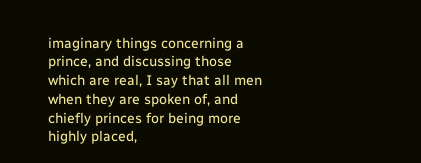imaginary things concerning a prince, and discussing those which are real, I say that all men when they are spoken of, and chiefly princes for being more highly placed,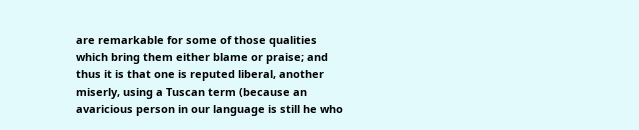are remarkable for some of those qualities which bring them either blame or praise; and thus it is that one is reputed liberal, another miserly, using a Tuscan term (because an avaricious person in our language is still he who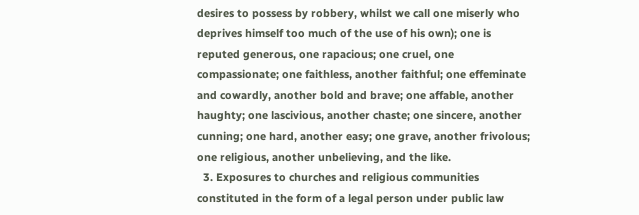desires to possess by robbery, whilst we call one miserly who deprives himself too much of the use of his own); one is reputed generous, one rapacious; one cruel, one compassionate; one faithless, another faithful; one effeminate and cowardly, another bold and brave; one affable, another haughty; one lascivious, another chaste; one sincere, another cunning; one hard, another easy; one grave, another frivolous; one religious, another unbelieving, and the like.
  3. Exposures to churches and religious communities constituted in the form of a legal person under public law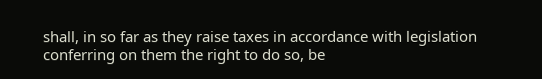shall, in so far as they raise taxes in accordance with legislation conferring on them the right to do so, be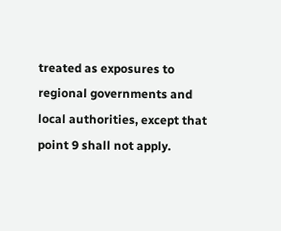treated as exposures to regional governments and local authorities, except that point 9 shall not apply.